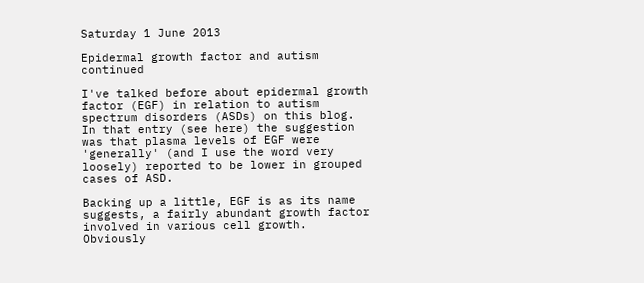Saturday 1 June 2013

Epidermal growth factor and autism continued

I've talked before about epidermal growth factor (EGF) in relation to autism spectrum disorders (ASDs) on this blog. In that entry (see here) the suggestion was that plasma levels of EGF were 'generally' (and I use the word very loosely) reported to be lower in grouped cases of ASD.

Backing up a little, EGF is as its name suggests, a fairly abundant growth factor involved in various cell growth. Obviously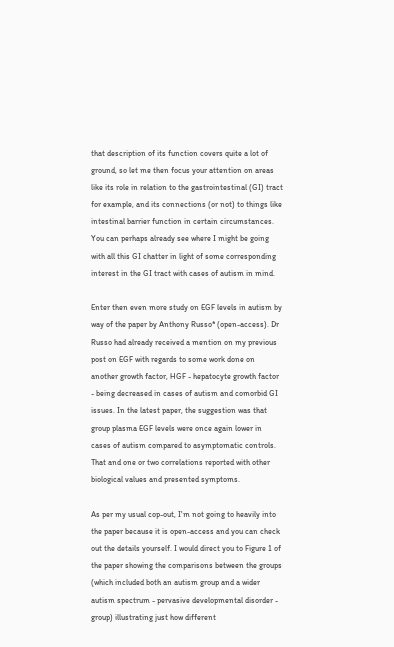that description of its function covers quite a lot of ground, so let me then focus your attention on areas like its role in relation to the gastrointestinal (GI) tract for example, and its connections (or not) to things like intestinal barrier function in certain circumstances. You can perhaps already see where I might be going with all this GI chatter in light of some corresponding interest in the GI tract with cases of autism in mind.

Enter then even more study on EGF levels in autism by way of the paper by Anthony Russo* (open-access). Dr Russo had already received a mention on my previous post on EGF with regards to some work done on another growth factor, HGF - hepatocyte growth factor - being decreased in cases of autism and comorbid GI issues. In the latest paper, the suggestion was that group plasma EGF levels were once again lower in cases of autism compared to asymptomatic controls. That and one or two correlations reported with other biological values and presented symptoms.

As per my usual cop-out, I'm not going to heavily into the paper because it is open-access and you can check out the details yourself. I would direct you to Figure 1 of the paper showing the comparisons between the groups (which included both an autism group and a wider autism spectrum - pervasive developmental disorder - group) illustrating just how different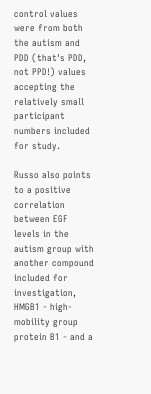control values were from both the autism and PDD (that's PDD, not PPD!) values accepting the relatively small participant numbers included for study.

Russo also points to a positive correlation between EGF levels in the autism group with another compound included for investigation, HMGB1 - high-mobility group protein B1 - and a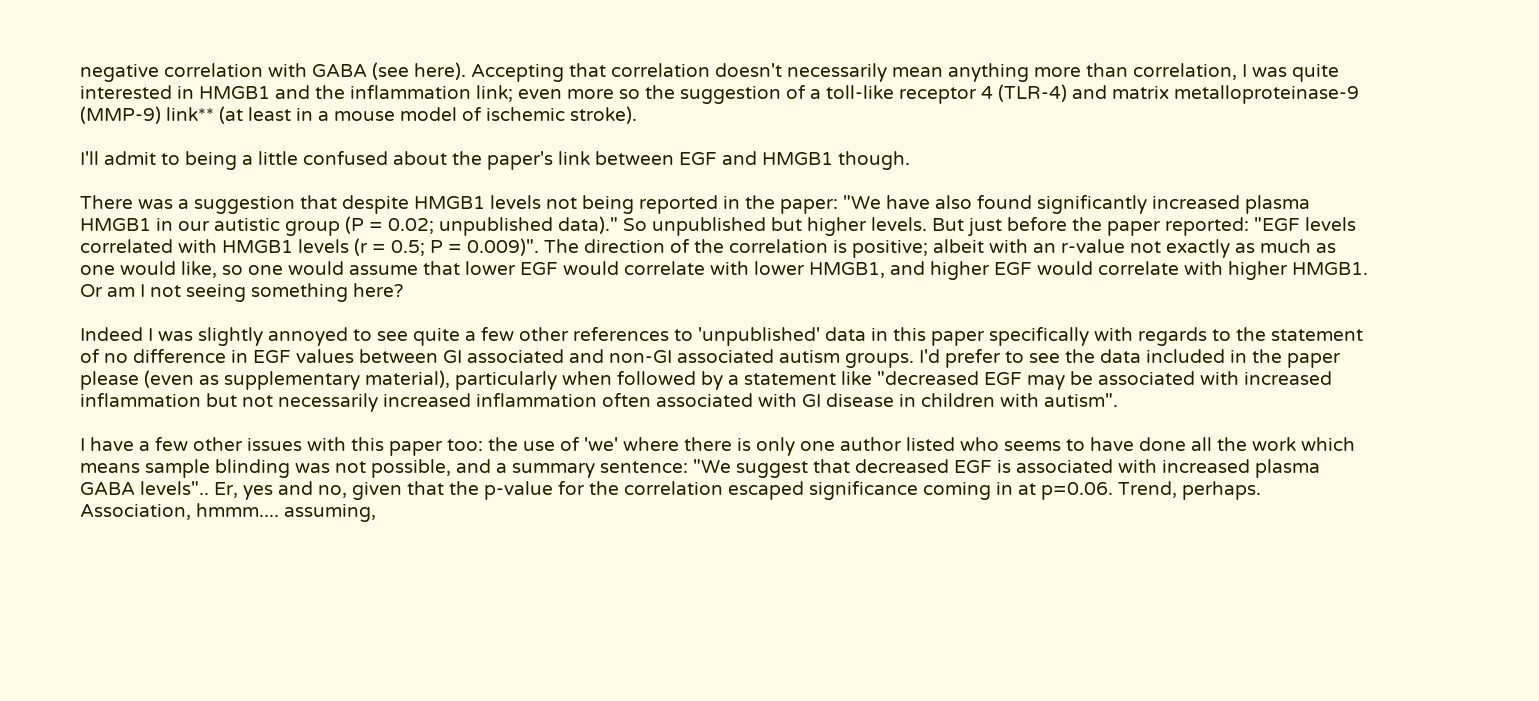negative correlation with GABA (see here). Accepting that correlation doesn't necessarily mean anything more than correlation, I was quite interested in HMGB1 and the inflammation link; even more so the suggestion of a toll-like receptor 4 (TLR-4) and matrix metalloproteinase-9 (MMP-9) link** (at least in a mouse model of ischemic stroke).

I'll admit to being a little confused about the paper's link between EGF and HMGB1 though.

There was a suggestion that despite HMGB1 levels not being reported in the paper: "We have also found significantly increased plasma HMGB1 in our autistic group (P = 0.02; unpublished data)." So unpublished but higher levels. But just before the paper reported: "EGF levels correlated with HMGB1 levels (r = 0.5; P = 0.009)". The direction of the correlation is positive; albeit with an r-value not exactly as much as one would like, so one would assume that lower EGF would correlate with lower HMGB1, and higher EGF would correlate with higher HMGB1. Or am I not seeing something here?

Indeed I was slightly annoyed to see quite a few other references to 'unpublished' data in this paper specifically with regards to the statement of no difference in EGF values between GI associated and non-GI associated autism groups. I'd prefer to see the data included in the paper please (even as supplementary material), particularly when followed by a statement like "decreased EGF may be associated with increased inflammation but not necessarily increased inflammation often associated with GI disease in children with autism".

I have a few other issues with this paper too: the use of 'we' where there is only one author listed who seems to have done all the work which means sample blinding was not possible, and a summary sentence: "We suggest that decreased EGF is associated with increased plasma GABA levels".. Er, yes and no, given that the p-value for the correlation escaped significance coming in at p=0.06. Trend, perhaps. Association, hmmm.... assuming,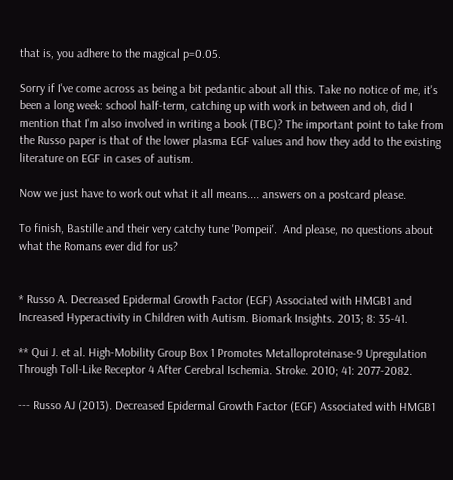that is, you adhere to the magical p=0.05.

Sorry if I've come across as being a bit pedantic about all this. Take no notice of me, it's been a long week: school half-term, catching up with work in between and oh, did I mention that I'm also involved in writing a book (TBC)? The important point to take from the Russo paper is that of the lower plasma EGF values and how they add to the existing literature on EGF in cases of autism.

Now we just have to work out what it all means.... answers on a postcard please.

To finish, Bastille and their very catchy tune 'Pompeii'.  And please, no questions about what the Romans ever did for us?


* Russo A. Decreased Epidermal Growth Factor (EGF) Associated with HMGB1 and Increased Hyperactivity in Children with Autism. Biomark Insights. 2013; 8: 35-41.

** Qui J. et al. High-Mobility Group Box 1 Promotes Metalloproteinase-9 Upregulation Through Toll-Like Receptor 4 After Cerebral Ischemia. Stroke. 2010; 41: 2077-2082.

--- Russo AJ (2013). Decreased Epidermal Growth Factor (EGF) Associated with HMGB1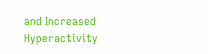and Increased Hyperactivity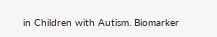in Children with Autism. Biomarker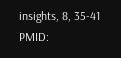insights, 8, 35-41 PMID: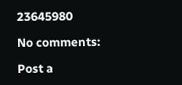23645980

No comments:

Post a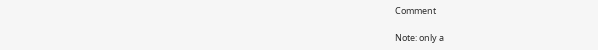Comment

Note: only a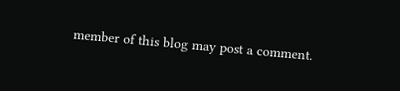member of this blog may post a comment.